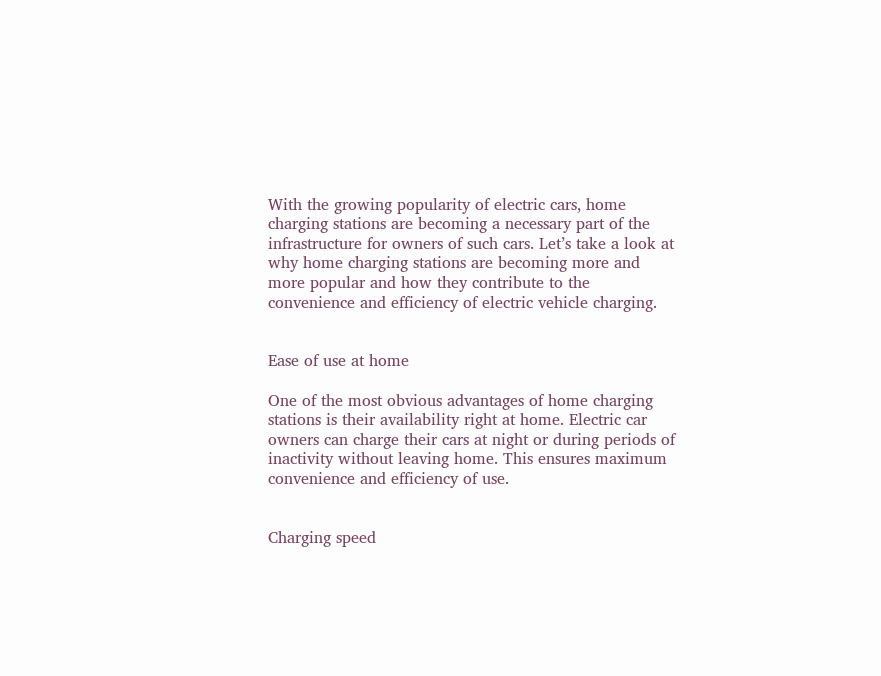With the growing popularity of electric cars, home charging stations are becoming a necessary part of the infrastructure for owners of such cars. Let’s take a look at why home charging stations are becoming more and more popular and how they contribute to the convenience and efficiency of electric vehicle charging.


Ease of use at home

One of the most obvious advantages of home charging stations is their availability right at home. Electric car owners can charge their cars at night or during periods of inactivity without leaving home. This ensures maximum convenience and efficiency of use.


Charging speed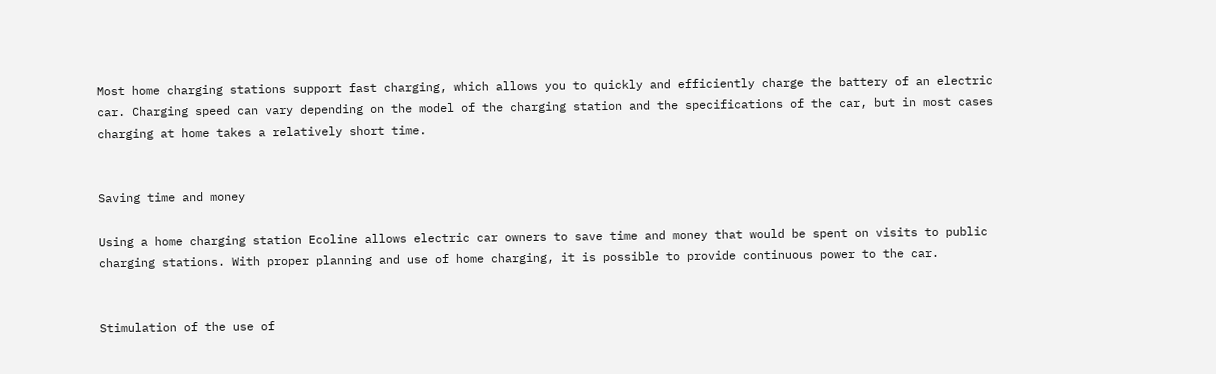Most home charging stations support fast charging, which allows you to quickly and efficiently charge the battery of an electric car. Charging speed can vary depending on the model of the charging station and the specifications of the car, but in most cases charging at home takes a relatively short time.


Saving time and money

Using a home charging station Ecoline allows electric car owners to save time and money that would be spent on visits to public charging stations. With proper planning and use of home charging, it is possible to provide continuous power to the car.


Stimulation of the use of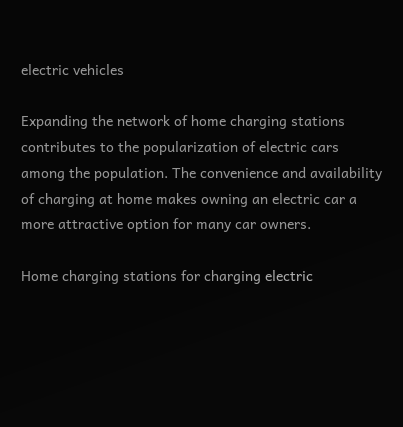electric vehicles

Expanding the network of home charging stations contributes to the popularization of electric cars among the population. The convenience and availability of charging at home makes owning an electric car a more attractive option for many car owners.

Home charging stations for charging electric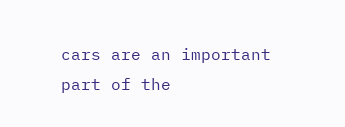cars are an important part of the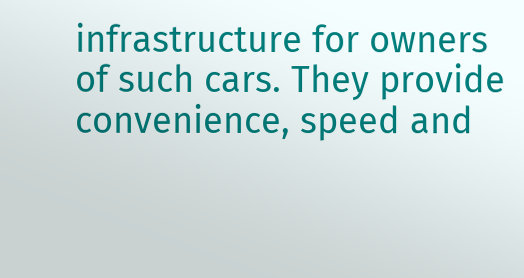infrastructure for owners of such cars. They provide convenience, speed and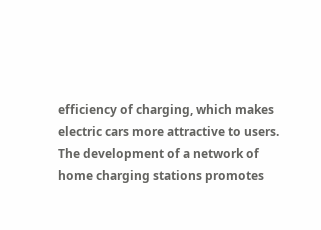efficiency of charging, which makes electric cars more attractive to users. The development of a network of home charging stations promotes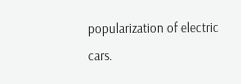popularization of electric cars.